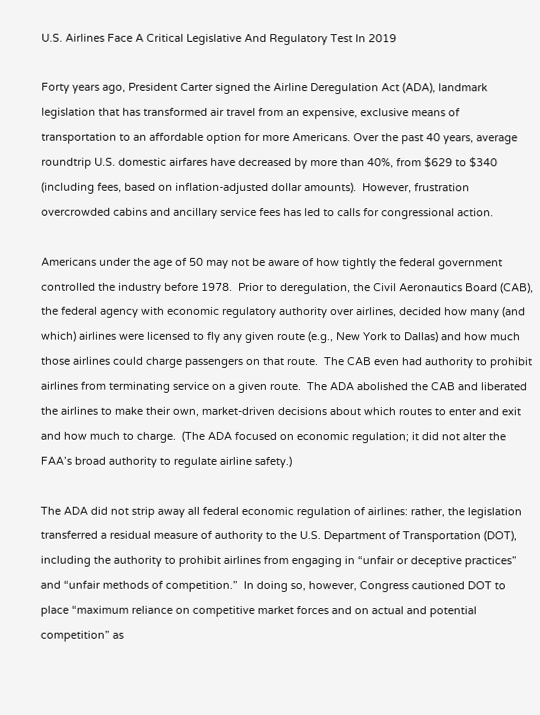U.S. Airlines Face A Critical Legislative And Regulatory Test In 2019

Forty years ago, President Carter signed the Airline Deregulation Act (ADA), landmark legislation that has transformed air travel from an expensive, exclusive means of transportation to an affordable option for more Americans. Over the past 40 years, average roundtrip U.S. domestic airfares have decreased by more than 40%, from $629 to $340 (including fees, based on inflation-adjusted dollar amounts).  However, frustration overcrowded cabins and ancillary service fees has led to calls for congressional action.

Americans under the age of 50 may not be aware of how tightly the federal government controlled the industry before 1978.  Prior to deregulation, the Civil Aeronautics Board (CAB), the federal agency with economic regulatory authority over airlines, decided how many (and which) airlines were licensed to fly any given route (e.g., New York to Dallas) and how much those airlines could charge passengers on that route.  The CAB even had authority to prohibit airlines from terminating service on a given route.  The ADA abolished the CAB and liberated the airlines to make their own, market-driven decisions about which routes to enter and exit and how much to charge.  (The ADA focused on economic regulation; it did not alter the FAA’s broad authority to regulate airline safety.)

The ADA did not strip away all federal economic regulation of airlines: rather, the legislation transferred a residual measure of authority to the U.S. Department of Transportation (DOT), including the authority to prohibit airlines from engaging in “unfair or deceptive practices” and “unfair methods of competition.”  In doing so, however, Congress cautioned DOT to place “maximum reliance on competitive market forces and on actual and potential competition” as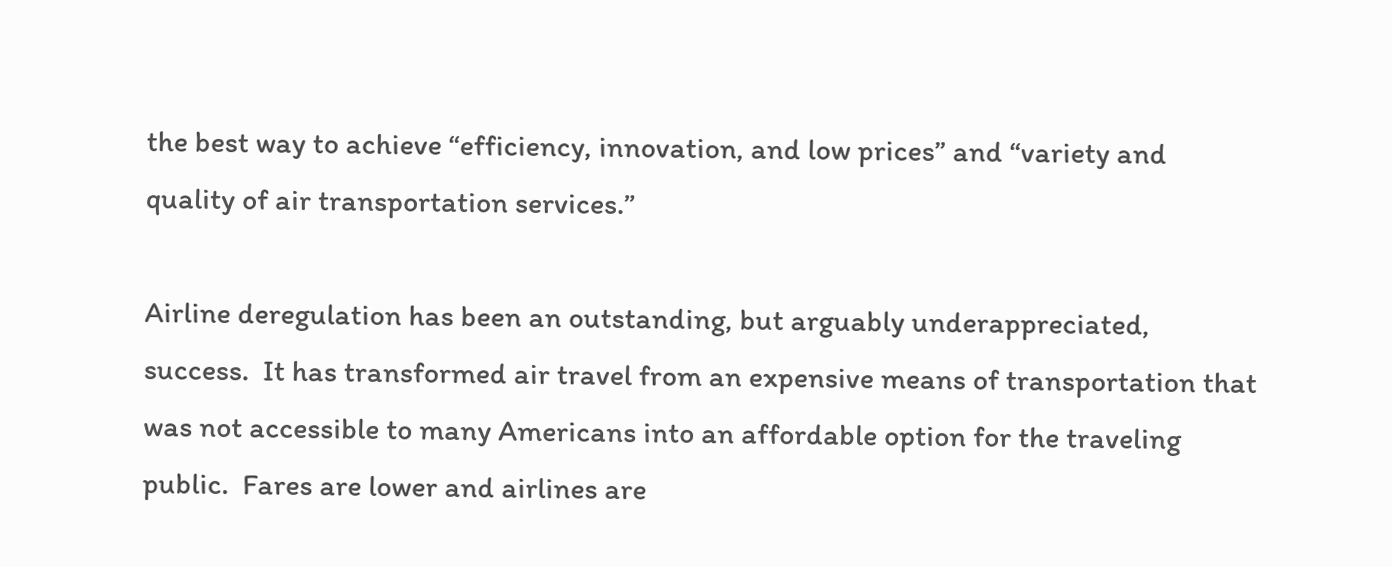the best way to achieve “efficiency, innovation, and low prices” and “variety and quality of air transportation services.”

Airline deregulation has been an outstanding, but arguably underappreciated, success.  It has transformed air travel from an expensive means of transportation that was not accessible to many Americans into an affordable option for the traveling public.  Fares are lower and airlines are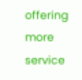offering more service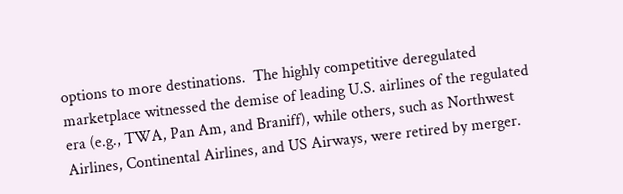options to more destinations.  The highly competitive deregulated marketplace witnessed the demise of leading U.S. airlines of the regulated era (e.g., TWA, Pan Am, and Braniff), while others, such as Northwest Airlines, Continental Airlines, and US Airways, were retired by merger.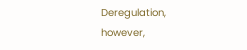Deregulation, however,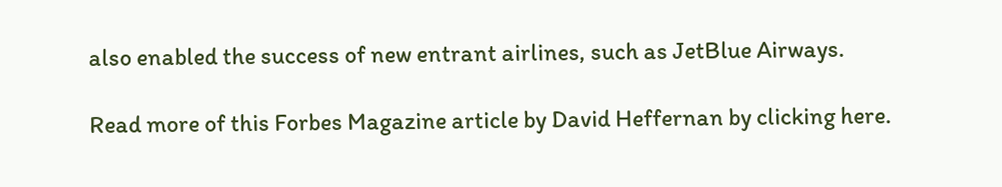also enabled the success of new entrant airlines, such as JetBlue Airways.

Read more of this Forbes Magazine article by David Heffernan by clicking here.